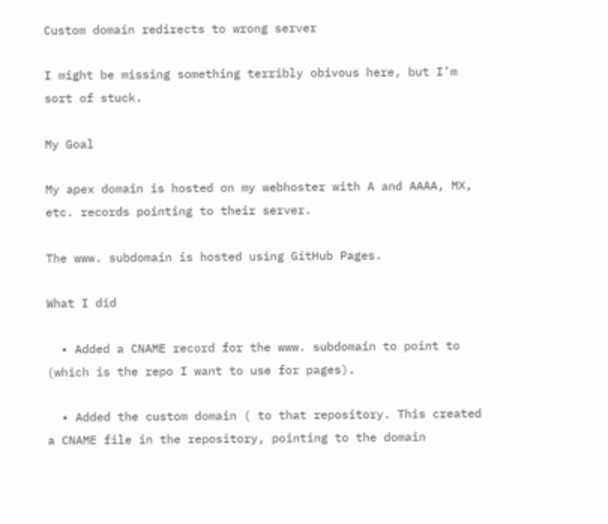Custom domain redirects to wrong server

I might be missing something terribly obivous here, but I’m sort of stuck.

My Goal

My apex domain is hosted on my webhoster with A and AAAA, MX, etc. records pointing to their server.

The www. subdomain is hosted using GitHub Pages.

What I did

  • Added a CNAME record for the www. subdomain to point to (which is the repo I want to use for pages).

  • Added the custom domain ( to that repository. This created a CNAME file in the repository, pointing to the domain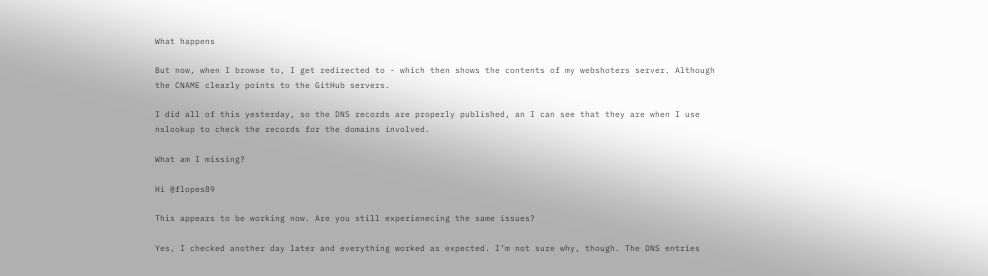What happens

But now, when I browse to, I get redirected to - which then shows the contents of my webshoters server. Although the CNAME clearly points to the GitHub servers.

I did all of this yesterday, so the DNS records are properly published, an I can see that they are when I use nslookup to check the records for the domains involved.

What am I missing?

Hi @flopes89

This appears to be working now. Are you still experienecing the same issues?

Yes, I checked another day later and everything worked as expected. I’m not sure why, though. The DNS entries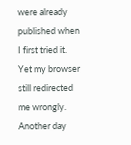were already published when I first tried it. Yet my browser still redirected me wrongly. Another day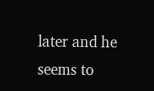later and he seems to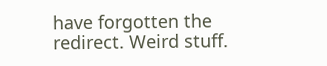have forgotten the redirect. Weird stuff.